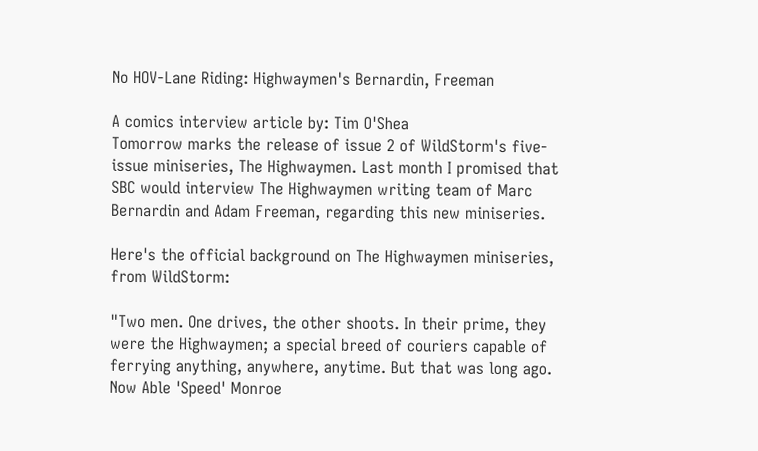No HOV-Lane Riding: Highwaymen's Bernardin, Freeman

A comics interview article by: Tim O'Shea
Tomorrow marks the release of issue 2 of WildStorm's five-issue miniseries, The Highwaymen. Last month I promised that SBC would interview The Highwaymen writing team of Marc Bernardin and Adam Freeman, regarding this new miniseries.

Here's the official background on The Highwaymen miniseries, from WildStorm:

"Two men. One drives, the other shoots. In their prime, they were the Highwaymen; a special breed of couriers capable of ferrying anything, anywhere, anytime. But that was long ago. Now Able 'Speed' Monroe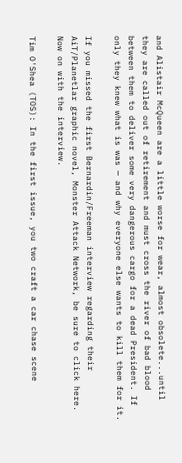and Alistair McQueen are a little worse for wear, almost obsolete...until they are called out of retirement and must cross the river of bad blood between them to deliver some very dangerous cargo for a dead President. If only they knew what is was — and why everyone else wants to kill them for it.

If you missed the first Bernardin/Freeman interview regarding their AiT/Planetlar graphic novel, Monster Attack Network, be sure to click here. Now on with the interview.

Tim O'Shea (TOS): In the first issue, you two craft a car chase scene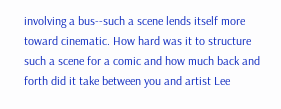involving a bus--such a scene lends itself more toward cinematic. How hard was it to structure such a scene for a comic and how much back and forth did it take between you and artist Lee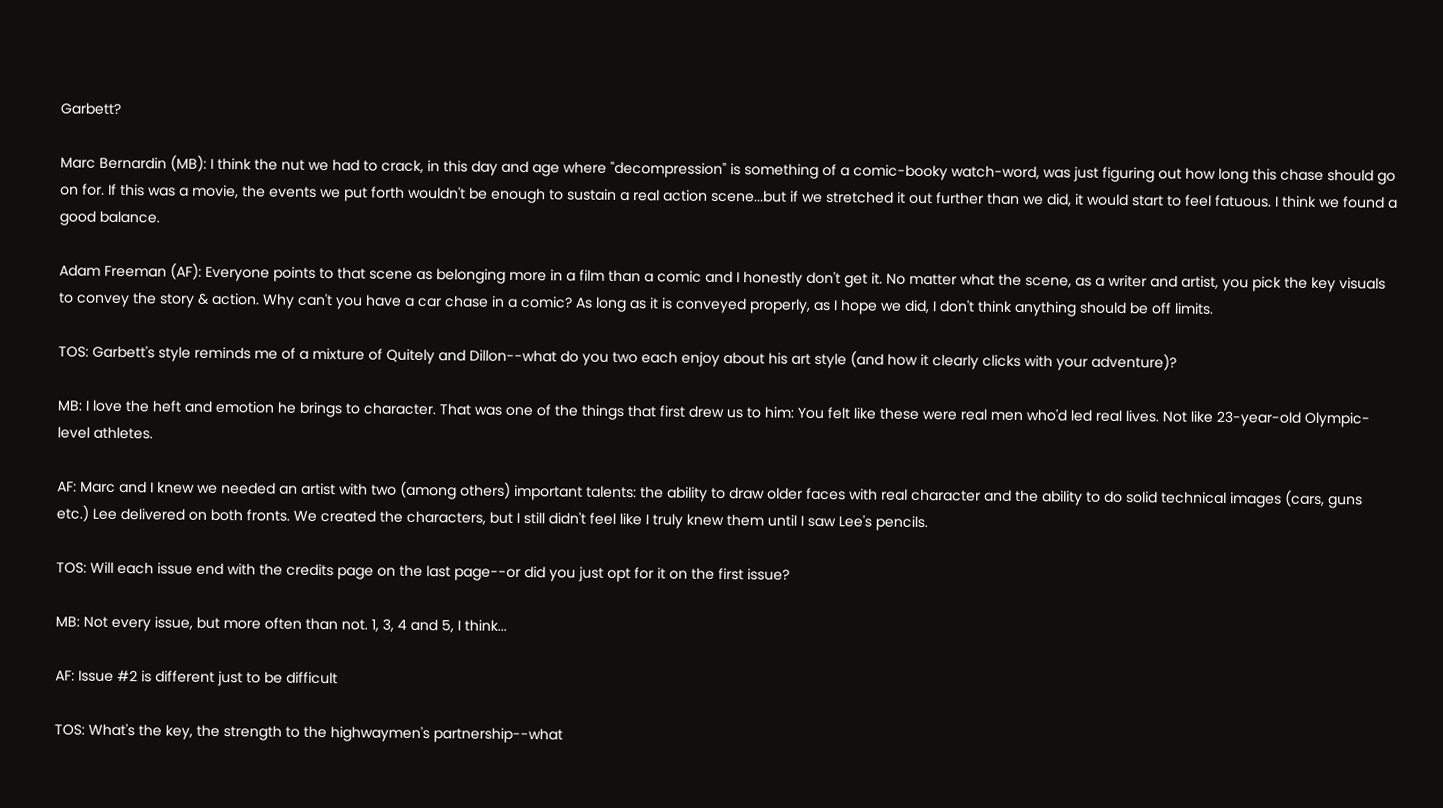Garbett?

Marc Bernardin (MB): I think the nut we had to crack, in this day and age where "decompression" is something of a comic-booky watch-word, was just figuring out how long this chase should go on for. If this was a movie, the events we put forth wouldn't be enough to sustain a real action scene...but if we stretched it out further than we did, it would start to feel fatuous. I think we found a good balance.

Adam Freeman (AF): Everyone points to that scene as belonging more in a film than a comic and I honestly don't get it. No matter what the scene, as a writer and artist, you pick the key visuals to convey the story & action. Why can't you have a car chase in a comic? As long as it is conveyed properly, as I hope we did, I don't think anything should be off limits.

TOS: Garbett's style reminds me of a mixture of Quitely and Dillon--what do you two each enjoy about his art style (and how it clearly clicks with your adventure)?

MB: I love the heft and emotion he brings to character. That was one of the things that first drew us to him: You felt like these were real men who'd led real lives. Not like 23-year-old Olympic-level athletes.

AF: Marc and I knew we needed an artist with two (among others) important talents: the ability to draw older faces with real character and the ability to do solid technical images (cars, guns etc.) Lee delivered on both fronts. We created the characters, but I still didn't feel like I truly knew them until I saw Lee's pencils.

TOS: Will each issue end with the credits page on the last page--or did you just opt for it on the first issue?

MB: Not every issue, but more often than not. 1, 3, 4 and 5, I think...

AF: Issue #2 is different just to be difficult

TOS: What's the key, the strength to the highwaymen's partnership--what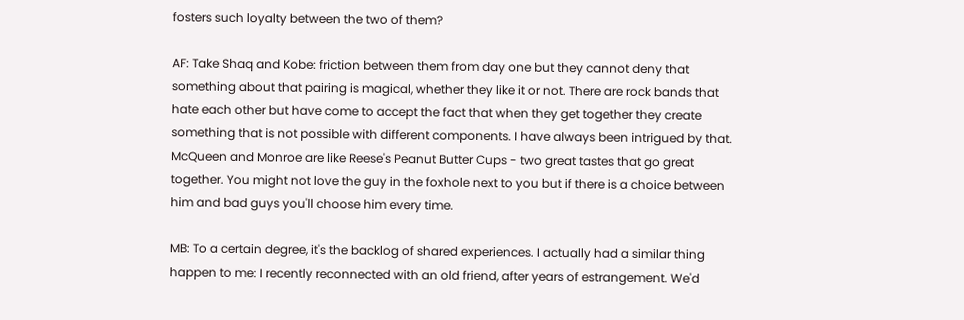fosters such loyalty between the two of them?

AF: Take Shaq and Kobe: friction between them from day one but they cannot deny that something about that pairing is magical, whether they like it or not. There are rock bands that hate each other but have come to accept the fact that when they get together they create something that is not possible with different components. I have always been intrigued by that. McQueen and Monroe are like Reese's Peanut Butter Cups - two great tastes that go great together. You might not love the guy in the foxhole next to you but if there is a choice between him and bad guys you'll choose him every time.

MB: To a certain degree, it's the backlog of shared experiences. I actually had a similar thing happen to me: I recently reconnected with an old friend, after years of estrangement. We'd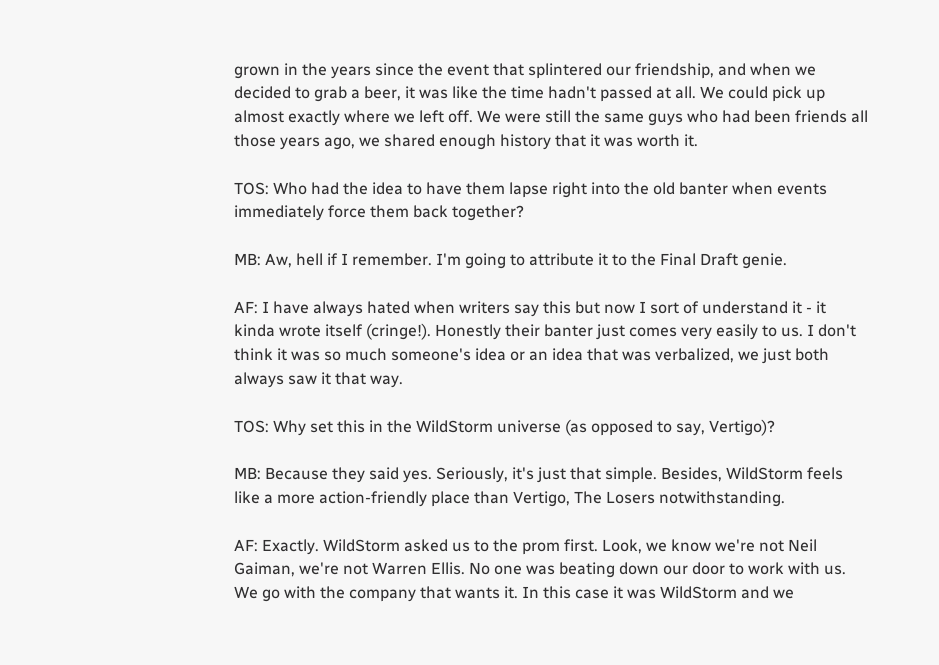grown in the years since the event that splintered our friendship, and when we decided to grab a beer, it was like the time hadn't passed at all. We could pick up almost exactly where we left off. We were still the same guys who had been friends all those years ago, we shared enough history that it was worth it.

TOS: Who had the idea to have them lapse right into the old banter when events immediately force them back together?

MB: Aw, hell if I remember. I'm going to attribute it to the Final Draft genie.

AF: I have always hated when writers say this but now I sort of understand it - it kinda wrote itself (cringe!). Honestly their banter just comes very easily to us. I don't think it was so much someone's idea or an idea that was verbalized, we just both always saw it that way.

TOS: Why set this in the WildStorm universe (as opposed to say, Vertigo)?

MB: Because they said yes. Seriously, it's just that simple. Besides, WildStorm feels like a more action-friendly place than Vertigo, The Losers notwithstanding.

AF: Exactly. WildStorm asked us to the prom first. Look, we know we're not Neil Gaiman, we're not Warren Ellis. No one was beating down our door to work with us. We go with the company that wants it. In this case it was WildStorm and we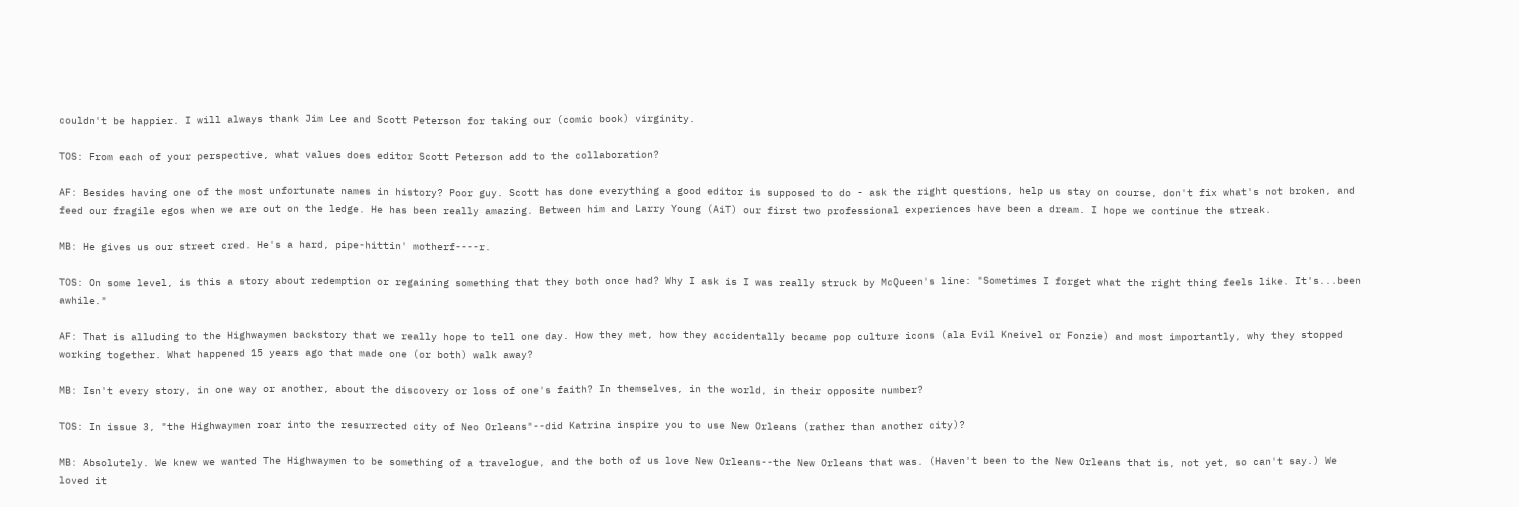couldn't be happier. I will always thank Jim Lee and Scott Peterson for taking our (comic book) virginity.

TOS: From each of your perspective, what values does editor Scott Peterson add to the collaboration?

AF: Besides having one of the most unfortunate names in history? Poor guy. Scott has done everything a good editor is supposed to do - ask the right questions, help us stay on course, don't fix what's not broken, and feed our fragile egos when we are out on the ledge. He has been really amazing. Between him and Larry Young (AiT) our first two professional experiences have been a dream. I hope we continue the streak.

MB: He gives us our street cred. He's a hard, pipe-hittin' motherf----r.

TOS: On some level, is this a story about redemption or regaining something that they both once had? Why I ask is I was really struck by McQueen's line: "Sometimes I forget what the right thing feels like. It's...been awhile."

AF: That is alluding to the Highwaymen backstory that we really hope to tell one day. How they met, how they accidentally became pop culture icons (ala Evil Kneivel or Fonzie) and most importantly, why they stopped working together. What happened 15 years ago that made one (or both) walk away?

MB: Isn't every story, in one way or another, about the discovery or loss of one's faith? In themselves, in the world, in their opposite number?

TOS: In issue 3, "the Highwaymen roar into the resurrected city of Neo Orleans"--did Katrina inspire you to use New Orleans (rather than another city)?

MB: Absolutely. We knew we wanted The Highwaymen to be something of a travelogue, and the both of us love New Orleans--the New Orleans that was. (Haven't been to the New Orleans that is, not yet, so can't say.) We loved it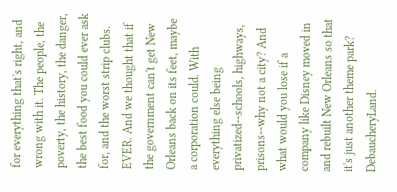for everything that's right, and wrong with it. The people, the poverty, the history, the danger, the best food you could ever ask for, and the worst strip clubs. EVER. And we thought that if the government can't get New Orleans back on its feet, maybe a corporation could. With everything else being privatized--schools, highways, prisons--why not a city? And what would you lose if a company like Disney moved in and rebuilt New Orleans so that it's just another theme park? DebaucheryLand.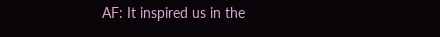AF: It inspired us in the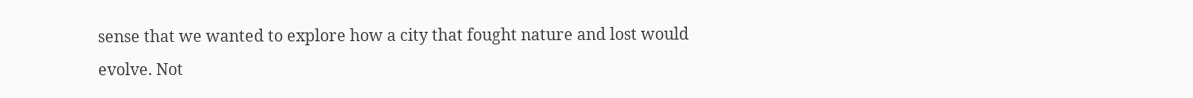sense that we wanted to explore how a city that fought nature and lost would evolve. Not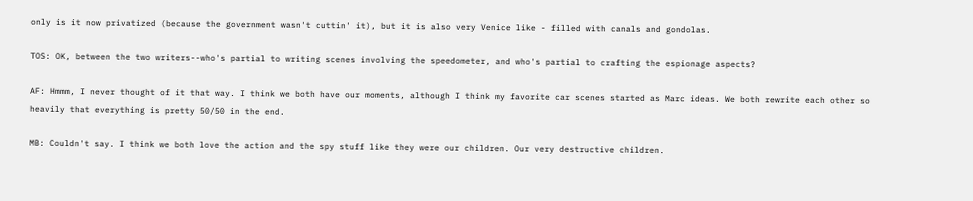only is it now privatized (because the government wasn't cuttin' it), but it is also very Venice like - filled with canals and gondolas.

TOS: OK, between the two writers--who's partial to writing scenes involving the speedometer, and who's partial to crafting the espionage aspects?

AF: Hmmm, I never thought of it that way. I think we both have our moments, although I think my favorite car scenes started as Marc ideas. We both rewrite each other so heavily that everything is pretty 50/50 in the end.

MB: Couldn't say. I think we both love the action and the spy stuff like they were our children. Our very destructive children.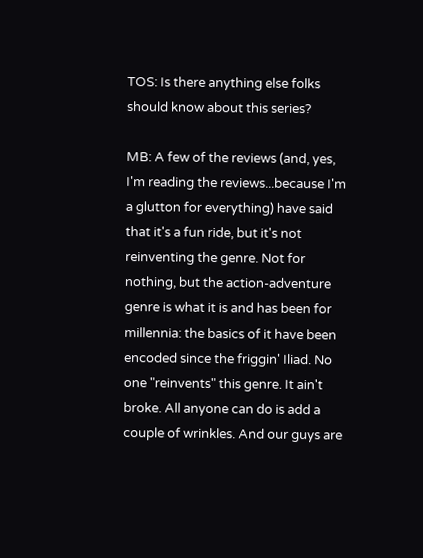TOS: Is there anything else folks should know about this series?

MB: A few of the reviews (and, yes, I'm reading the reviews...because I'm a glutton for everything) have said that it's a fun ride, but it's not reinventing the genre. Not for nothing, but the action-adventure genre is what it is and has been for millennia: the basics of it have been encoded since the friggin' Iliad. No one "reinvents" this genre. It ain't broke. All anyone can do is add a couple of wrinkles. And our guys are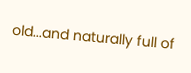old...and naturally full of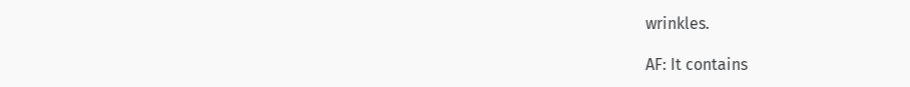wrinkles.

AF: It contains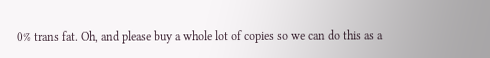0% trans fat. Oh, and please buy a whole lot of copies so we can do this as a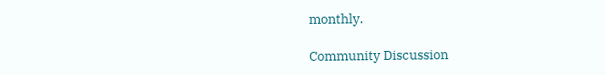monthly.

Community Discussion